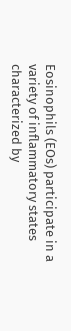Eosinophils (EOs) participate in a variety of inflammatory states characterized by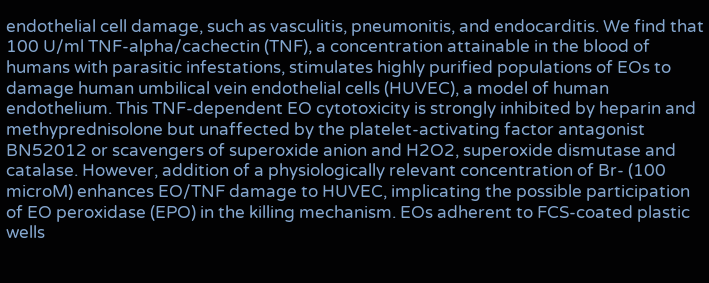endothelial cell damage, such as vasculitis, pneumonitis, and endocarditis. We find that 100 U/ml TNF-alpha/cachectin (TNF), a concentration attainable in the blood of humans with parasitic infestations, stimulates highly purified populations of EOs to damage human umbilical vein endothelial cells (HUVEC), a model of human endothelium. This TNF-dependent EO cytotoxicity is strongly inhibited by heparin and methyprednisolone but unaffected by the platelet-activating factor antagonist BN52012 or scavengers of superoxide anion and H2O2, superoxide dismutase and catalase. However, addition of a physiologically relevant concentration of Br- (100 microM) enhances EO/TNF damage to HUVEC, implicating the possible participation of EO peroxidase (EPO) in the killing mechanism. EOs adherent to FCS-coated plastic wells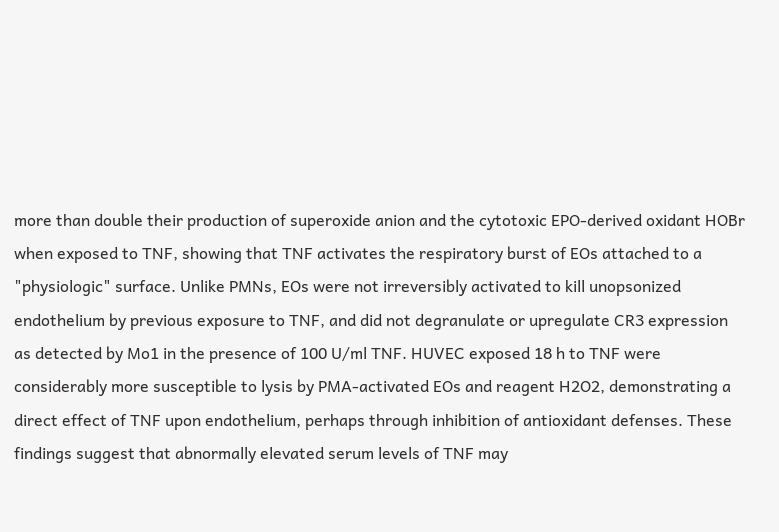more than double their production of superoxide anion and the cytotoxic EPO-derived oxidant HOBr when exposed to TNF, showing that TNF activates the respiratory burst of EOs attached to a "physiologic" surface. Unlike PMNs, EOs were not irreversibly activated to kill unopsonized endothelium by previous exposure to TNF, and did not degranulate or upregulate CR3 expression as detected by Mo1 in the presence of 100 U/ml TNF. HUVEC exposed 18 h to TNF were considerably more susceptible to lysis by PMA-activated EOs and reagent H2O2, demonstrating a direct effect of TNF upon endothelium, perhaps through inhibition of antioxidant defenses. These findings suggest that abnormally elevated serum levels of TNF may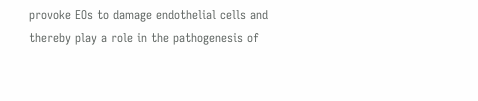provoke EOs to damage endothelial cells and thereby play a role in the pathogenesis of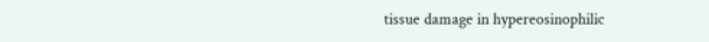tissue damage in hypereosinophilic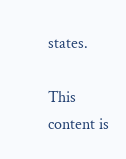states.

This content is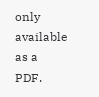only available as a PDF.